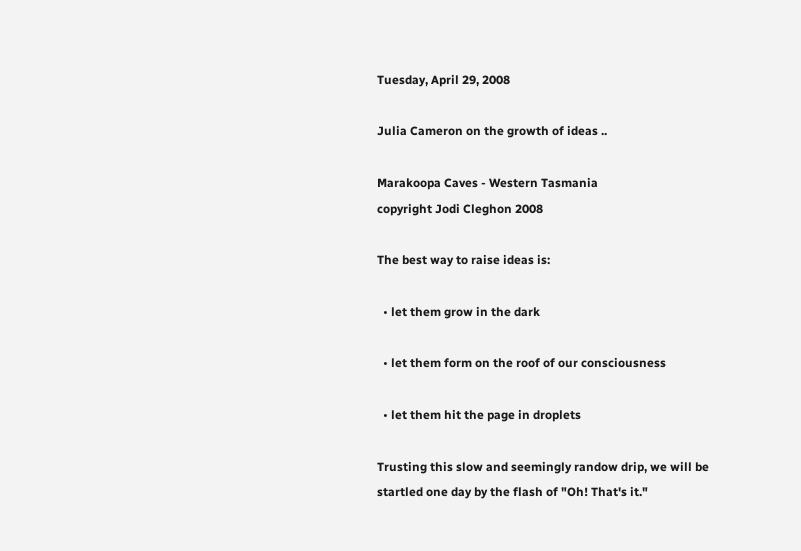Tuesday, April 29, 2008

Julia Cameron on the growth of ideas ..

Marakoopa Caves - Western Tasmania
copyright Jodi Cleghon 2008

The best way to raise ideas is:

  • let them grow in the dark

  • let them form on the roof of our consciousness

  • let them hit the page in droplets

Trusting this slow and seemingly randow drip, we will be startled one day by the flash of "Oh! That's it."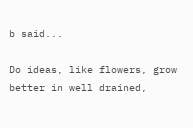b said...

Do ideas, like flowers, grow better in well drained,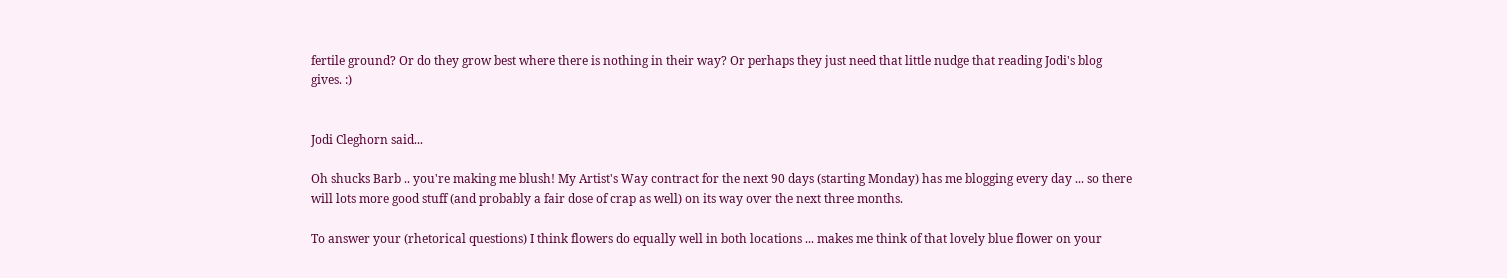fertile ground? Or do they grow best where there is nothing in their way? Or perhaps they just need that little nudge that reading Jodi's blog gives. :)


Jodi Cleghorn said...

Oh shucks Barb .. you're making me blush! My Artist's Way contract for the next 90 days (starting Monday) has me blogging every day ... so there will lots more good stuff (and probably a fair dose of crap as well) on its way over the next three months.

To answer your (rhetorical questions) I think flowers do equally well in both locations ... makes me think of that lovely blue flower on your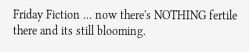Friday Fiction ... now there's NOTHING fertile there and its still blooming.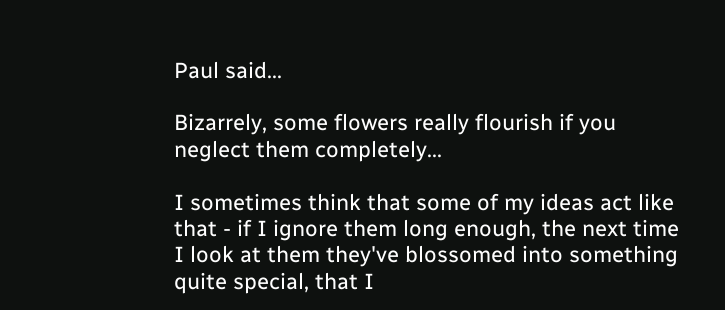Paul said...

Bizarrely, some flowers really flourish if you neglect them completely...

I sometimes think that some of my ideas act like that - if I ignore them long enough, the next time I look at them they've blossomed into something quite special, that I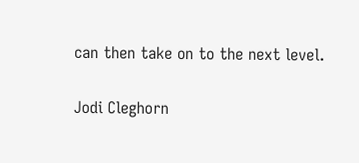can then take on to the next level.

Jodi Cleghorn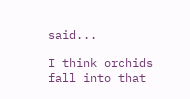said...

I think orchids fall into that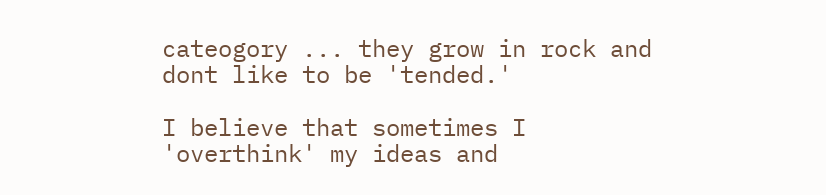cateogory ... they grow in rock and dont like to be 'tended.'

I believe that sometimes I 'overthink' my ideas and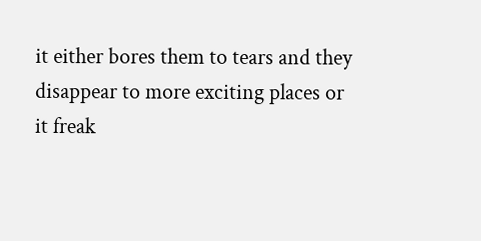it either bores them to tears and they disappear to more exciting places or it freak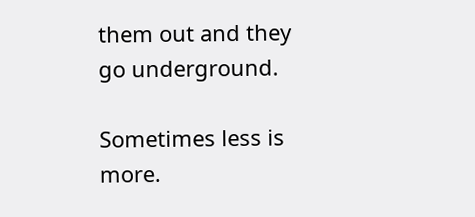them out and they go underground.

Sometimes less is more.